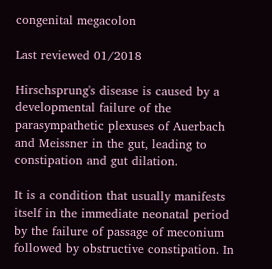congenital megacolon

Last reviewed 01/2018

Hirschsprung's disease is caused by a developmental failure of the parasympathetic plexuses of Auerbach and Meissner in the gut, leading to constipation and gut dilation.

It is a condition that usually manifests itself in the immediate neonatal period by the failure of passage of meconium followed by obstructive constipation. In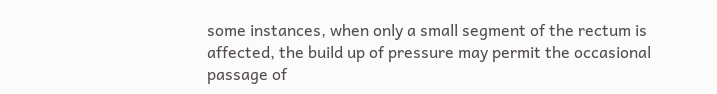some instances, when only a small segment of the rectum is affected, the build up of pressure may permit the occasional passage of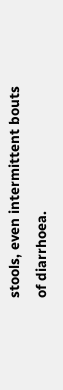stools, even intermittent bouts of diarrhoea.